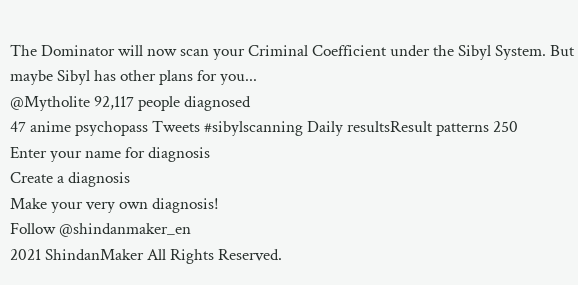The Dominator will now scan your Criminal Coefficient under the Sibyl System. But maybe Sibyl has other plans for you...
@Mytholite 92,117 people diagnosed
47 anime psychopass Tweets #sibylscanning Daily resultsResult patterns 250
Enter your name for diagnosis
Create a diagnosis
Make your very own diagnosis!
Follow @shindanmaker_en
2021 ShindanMaker All Rights Reserved.